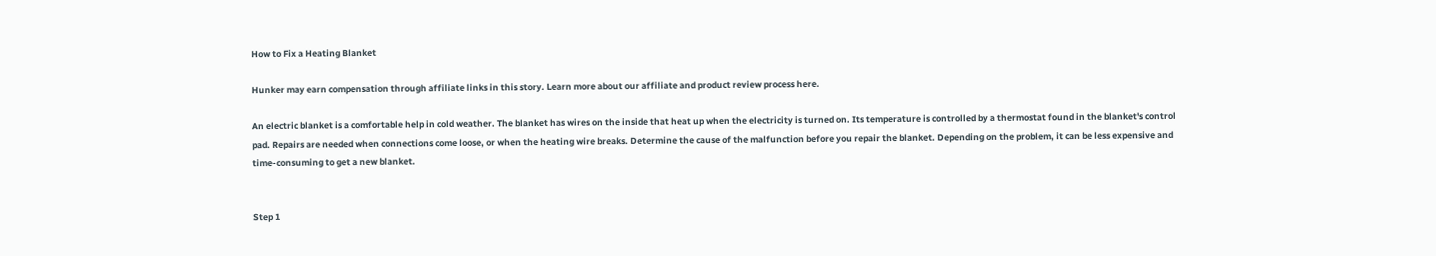How to Fix a Heating Blanket

Hunker may earn compensation through affiliate links in this story. Learn more about our affiliate and product review process here.

An electric blanket is a comfortable help in cold weather. The blanket has wires on the inside that heat up when the electricity is turned on. Its temperature is controlled by a thermostat found in the blanket's control pad. Repairs are needed when connections come loose, or when the heating wire breaks. Determine the cause of the malfunction before you repair the blanket. Depending on the problem, it can be less expensive and time-consuming to get a new blanket.


Step 1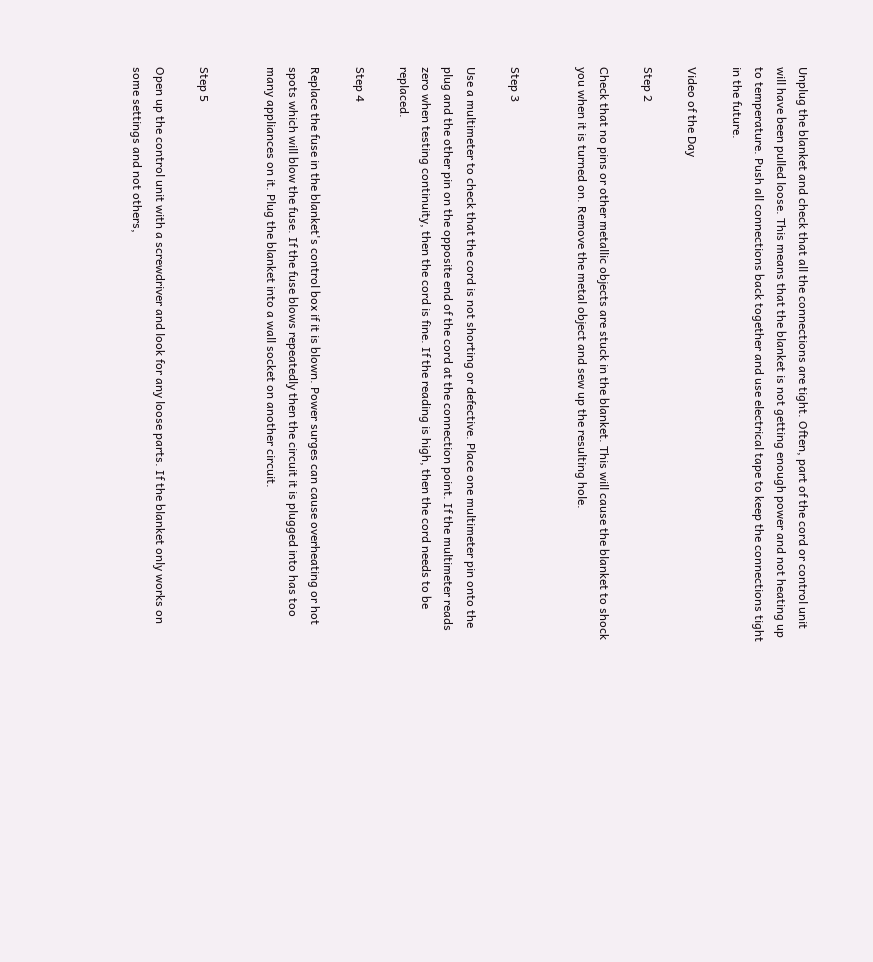Unplug the blanket and check that all the connections are tight. Often, part of the cord or control unit will have been pulled loose. This means that the blanket is not getting enough power and not heating up to temperature. Push all connections back together and use electrical tape to keep the connections tight in the future.

Video of the Day

Step 2

Check that no pins or other metallic objects are stuck in the blanket. This will cause the blanket to shock you when it is turned on. Remove the metal object and sew up the resulting hole.


Step 3

Use a multimeter to check that the cord is not shorting or defective. Place one multimeter pin onto the plug and the other pin on the opposite end of the cord at the connection point. If the multimeter reads zero when testing continuity, then the cord is fine. If the reading is high, then the cord needs to be replaced.

Step 4

Replace the fuse in the blanket's control box if it is blown. Power surges can cause overheating or hot spots which will blow the fuse. If the fuse blows repeatedly then the circuit it is plugged into has too many appliances on it. Plug the blanket into a wall socket on another circuit.


Step 5

Open up the control unit with a screwdriver and look for any loose parts. If the blanket only works on some settings and not others,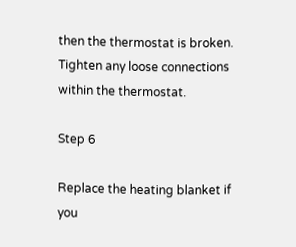then the thermostat is broken. Tighten any loose connections within the thermostat.

Step 6

Replace the heating blanket if you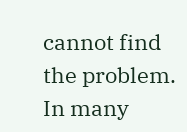cannot find the problem. In many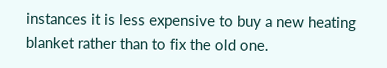instances it is less expensive to buy a new heating blanket rather than to fix the old one.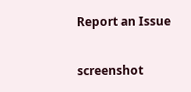Report an Issue

screenshot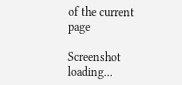of the current page

Screenshot loading...